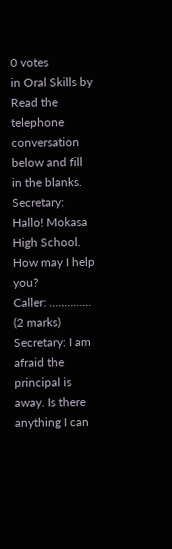0 votes
in Oral Skills by
Read the telephone conversation below and fill in the blanks.
Secretary: Hallo! Mokasa High School. How may I help you?
Caller: .............. (2 marks)
Secretary: I am afraid the principal is away. Is there anything I can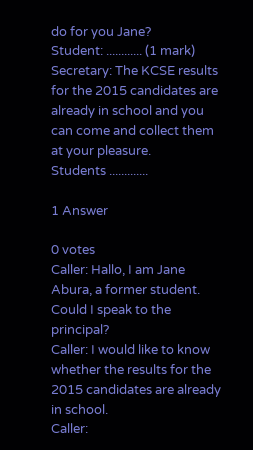do for you Jane?
Student: ............ (1 mark)
Secretary: The KCSE results for the 2015 candidates are already in school and you can come and collect them at your pleasure.
Students .............

1 Answer

0 votes
Caller: Hallo, I am Jane Abura, a former student. Could I speak to the principal?
Caller: I would like to know whether the results for the 2015 candidates are already in school.
Caller: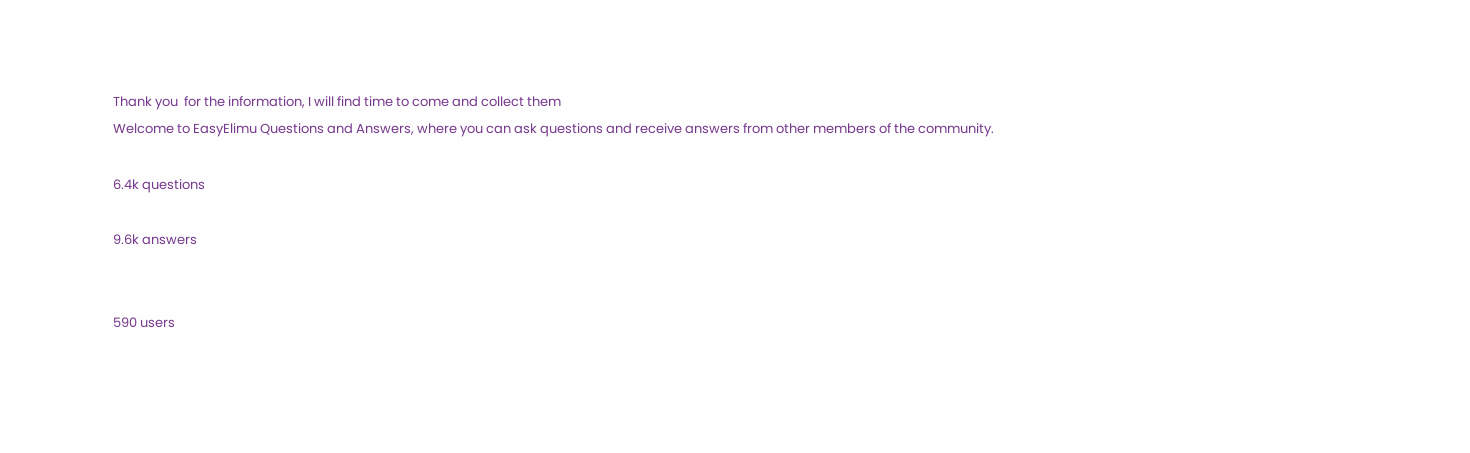Thank you  for the information, I will find time to come and collect them
Welcome to EasyElimu Questions and Answers, where you can ask questions and receive answers from other members of the community.

6.4k questions

9.6k answers


590 users